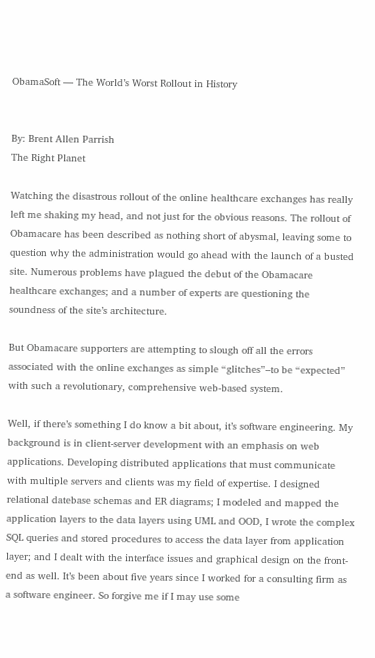ObamaSoft — The World’s Worst Rollout in History


By: Brent Allen Parrish
The Right Planet

Watching the disastrous rollout of the online healthcare exchanges has really left me shaking my head, and not just for the obvious reasons. The rollout of Obamacare has been described as nothing short of abysmal, leaving some to question why the administration would go ahead with the launch of a busted site. Numerous problems have plagued the debut of the Obamacare healthcare exchanges; and a number of experts are questioning the soundness of the site’s architecture.

But Obamacare supporters are attempting to slough off all the errors associated with the online exchanges as simple “glitches”–to be “expected” with such a revolutionary, comprehensive web-based system.

Well, if there’s something I do know a bit about, it’s software engineering. My background is in client-server development with an emphasis on web applications. Developing distributed applications that must communicate with multiple servers and clients was my field of expertise. I designed relational datebase schemas and ER diagrams; I modeled and mapped the application layers to the data layers using UML and OOD, I wrote the complex SQL queries and stored procedures to access the data layer from application layer; and I dealt with the interface issues and graphical design on the front-end as well. It’s been about five years since I worked for a consulting firm as a software engineer. So forgive me if I may use some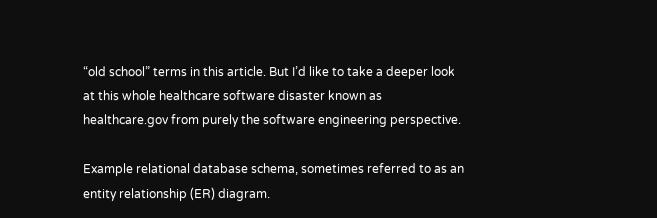“old school” terms in this article. But I’d like to take a deeper look at this whole healthcare software disaster known as healthcare.gov from purely the software engineering perspective.

Example relational database schema, sometimes referred to as an entity relationship (ER) diagram.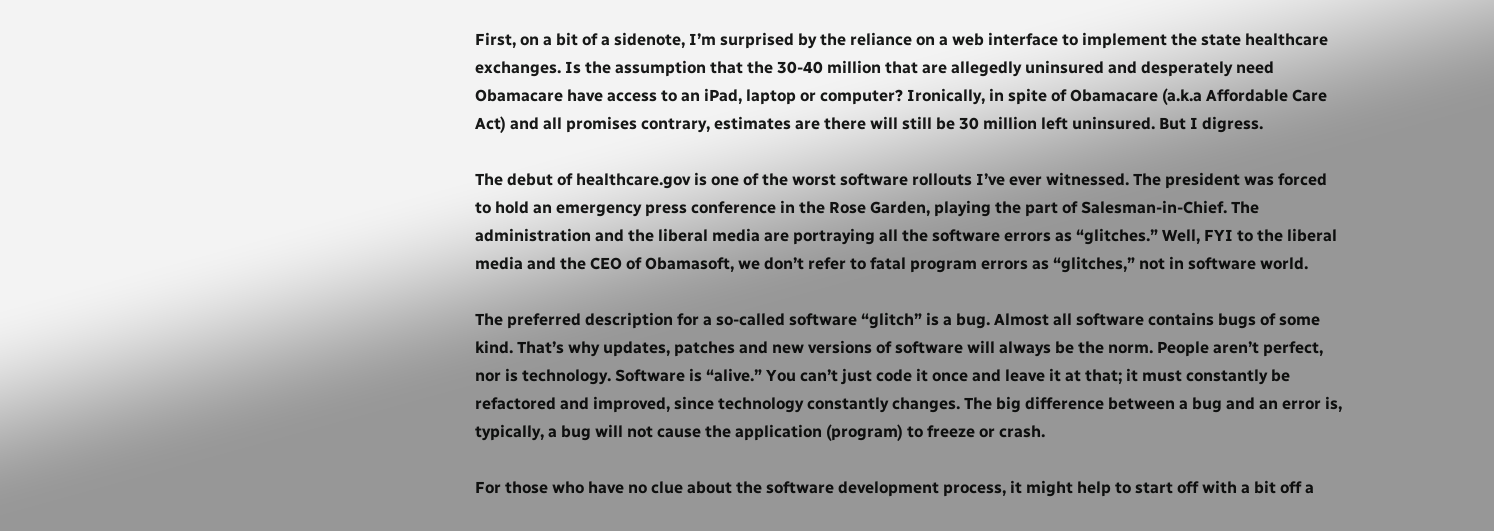First, on a bit of a sidenote, I’m surprised by the reliance on a web interface to implement the state healthcare exchanges. Is the assumption that the 30-40 million that are allegedly uninsured and desperately need Obamacare have access to an iPad, laptop or computer? Ironically, in spite of Obamacare (a.k.a Affordable Care Act) and all promises contrary, estimates are there will still be 30 million left uninsured. But I digress.

The debut of healthcare.gov is one of the worst software rollouts I’ve ever witnessed. The president was forced to hold an emergency press conference in the Rose Garden, playing the part of Salesman-in-Chief. The administration and the liberal media are portraying all the software errors as “glitches.” Well, FYI to the liberal media and the CEO of Obamasoft, we don’t refer to fatal program errors as “glitches,” not in software world.

The preferred description for a so-called software “glitch” is a bug. Almost all software contains bugs of some kind. That’s why updates, patches and new versions of software will always be the norm. People aren’t perfect, nor is technology. Software is “alive.” You can’t just code it once and leave it at that; it must constantly be refactored and improved, since technology constantly changes. The big difference between a bug and an error is, typically, a bug will not cause the application (program) to freeze or crash.

For those who have no clue about the software development process, it might help to start off with a bit off a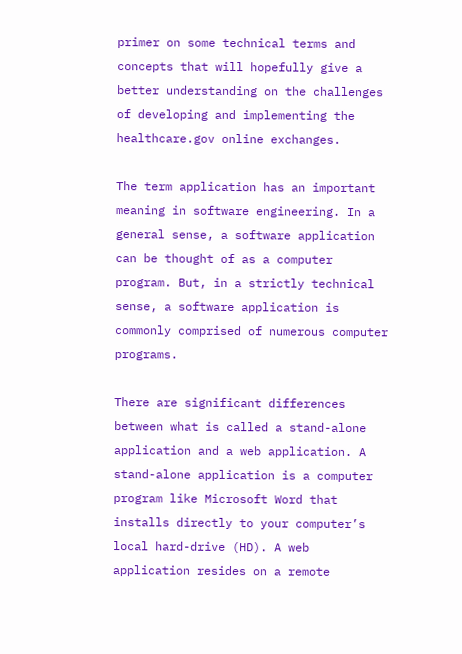primer on some technical terms and concepts that will hopefully give a better understanding on the challenges of developing and implementing the healthcare.gov online exchanges.

The term application has an important meaning in software engineering. In a general sense, a software application can be thought of as a computer program. But, in a strictly technical sense, a software application is commonly comprised of numerous computer programs.

There are significant differences between what is called a stand-alone application and a web application. A stand-alone application is a computer program like Microsoft Word that installs directly to your computer’s local hard-drive (HD). A web application resides on a remote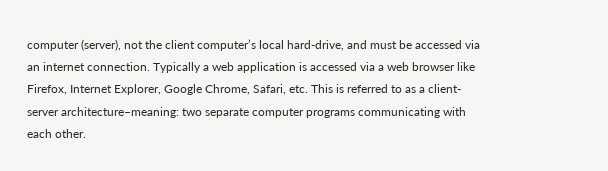computer (server), not the client computer’s local hard-drive, and must be accessed via an internet connection. Typically a web application is accessed via a web browser like Firefox, Internet Explorer, Google Chrome, Safari, etc. This is referred to as a client-server architecture–meaning: two separate computer programs communicating with each other.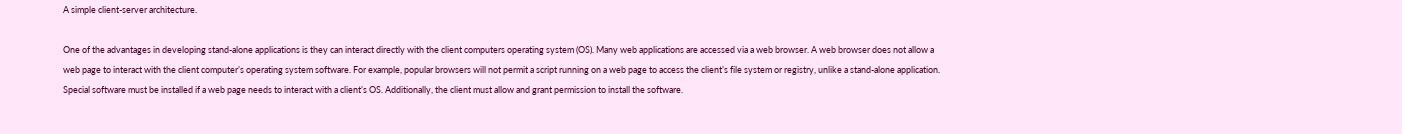A simple client-server architecture.

One of the advantages in developing stand-alone applications is they can interact directly with the client computers operating system (OS). Many web applications are accessed via a web browser. A web browser does not allow a web page to interact with the client computer’s operating system software. For example, popular browsers will not permit a script running on a web page to access the client’s file system or registry, unlike a stand-alone application. Special software must be installed if a web page needs to interact with a client’s OS. Additionally, the client must allow and grant permission to install the software.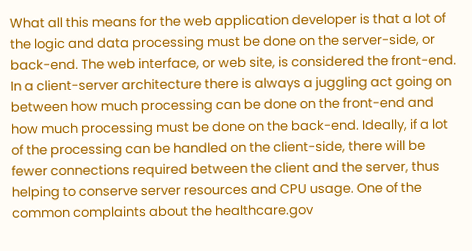What all this means for the web application developer is that a lot of the logic and data processing must be done on the server-side, or back-end. The web interface, or web site, is considered the front-end. In a client-server architecture there is always a juggling act going on between how much processing can be done on the front-end and how much processing must be done on the back-end. Ideally, if a lot of the processing can be handled on the client-side, there will be fewer connections required between the client and the server, thus helping to conserve server resources and CPU usage. One of the common complaints about the healthcare.gov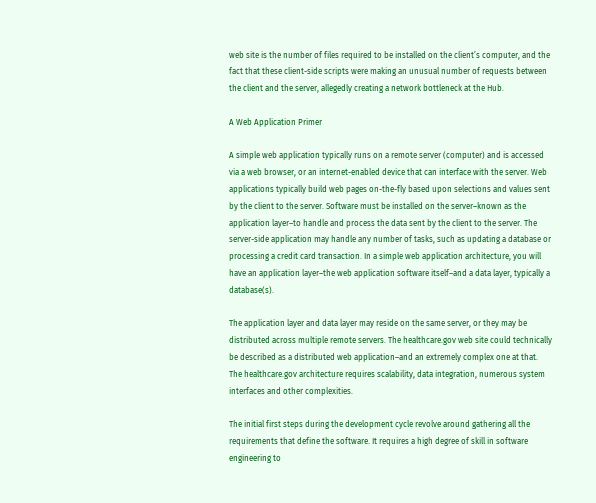web site is the number of files required to be installed on the client’s computer, and the fact that these client-side scripts were making an unusual number of requests between the client and the server, allegedly creating a network bottleneck at the Hub.

A Web Application Primer

A simple web application typically runs on a remote server (computer) and is accessed via a web browser, or an internet-enabled device that can interface with the server. Web applications typically build web pages on-the-fly based upon selections and values sent by the client to the server. Software must be installed on the server–known as the application layer–to handle and process the data sent by the client to the server. The server-side application may handle any number of tasks, such as updating a database or processing a credit card transaction. In a simple web application architecture, you will have an application layer–the web application software itself–and a data layer, typically a database(s).

The application layer and data layer may reside on the same server, or they may be distributed across multiple remote servers. The healthcare.gov web site could technically be described as a distributed web application–and an extremely complex one at that. The healthcare.gov architecture requires scalability, data integration, numerous system interfaces and other complexities.

The initial first steps during the development cycle revolve around gathering all the requirements that define the software. It requires a high degree of skill in software engineering to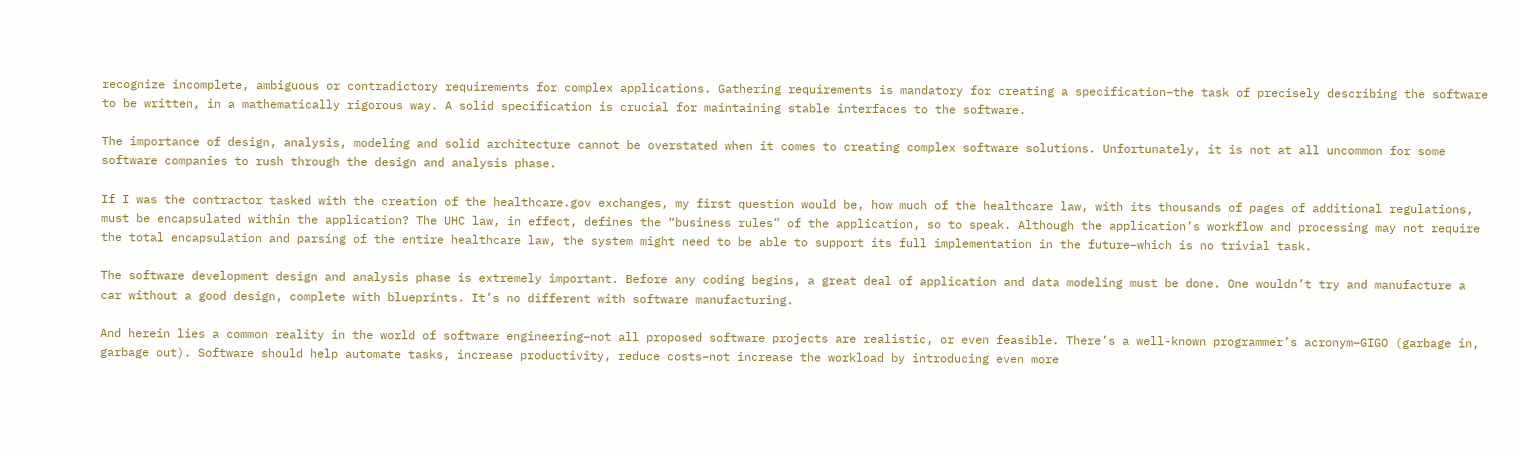recognize incomplete, ambiguous or contradictory requirements for complex applications. Gathering requirements is mandatory for creating a specification–the task of precisely describing the software to be written, in a mathematically rigorous way. A solid specification is crucial for maintaining stable interfaces to the software.

The importance of design, analysis, modeling and solid architecture cannot be overstated when it comes to creating complex software solutions. Unfortunately, it is not at all uncommon for some software companies to rush through the design and analysis phase.

If I was the contractor tasked with the creation of the healthcare.gov exchanges, my first question would be, how much of the healthcare law, with its thousands of pages of additional regulations, must be encapsulated within the application? The UHC law, in effect, defines the “business rules” of the application, so to speak. Although the application’s workflow and processing may not require the total encapsulation and parsing of the entire healthcare law, the system might need to be able to support its full implementation in the future–which is no trivial task.

The software development design and analysis phase is extremely important. Before any coding begins, a great deal of application and data modeling must be done. One wouldn’t try and manufacture a car without a good design, complete with blueprints. It’s no different with software manufacturing.

And herein lies a common reality in the world of software engineering–not all proposed software projects are realistic, or even feasible. There’s a well-known programmer’s acronym–GIGO (garbage in, garbage out). Software should help automate tasks, increase productivity, reduce costs–not increase the workload by introducing even more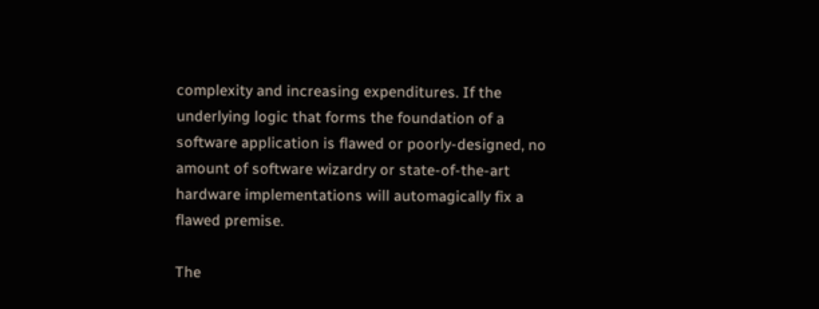complexity and increasing expenditures. If the underlying logic that forms the foundation of a software application is flawed or poorly-designed, no amount of software wizardry or state-of-the-art hardware implementations will automagically fix a flawed premise.

The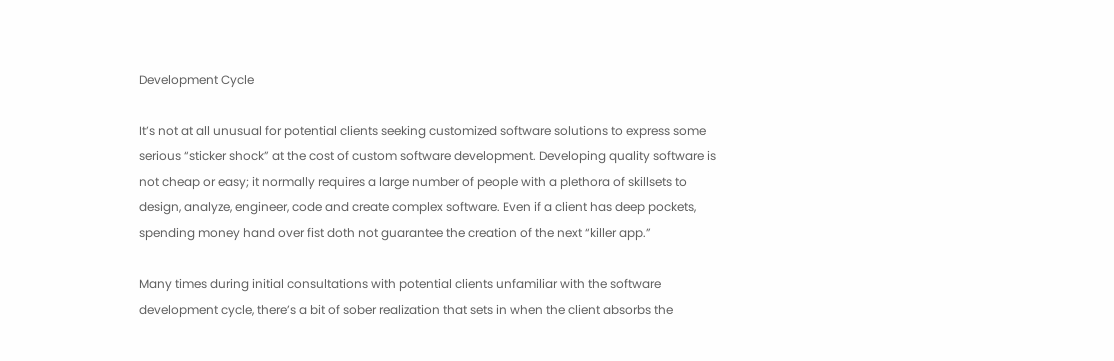Development Cycle

It’s not at all unusual for potential clients seeking customized software solutions to express some serious “sticker shock” at the cost of custom software development. Developing quality software is not cheap or easy; it normally requires a large number of people with a plethora of skillsets to design, analyze, engineer, code and create complex software. Even if a client has deep pockets, spending money hand over fist doth not guarantee the creation of the next “killer app.”

Many times during initial consultations with potential clients unfamiliar with the software development cycle, there’s a bit of sober realization that sets in when the client absorbs the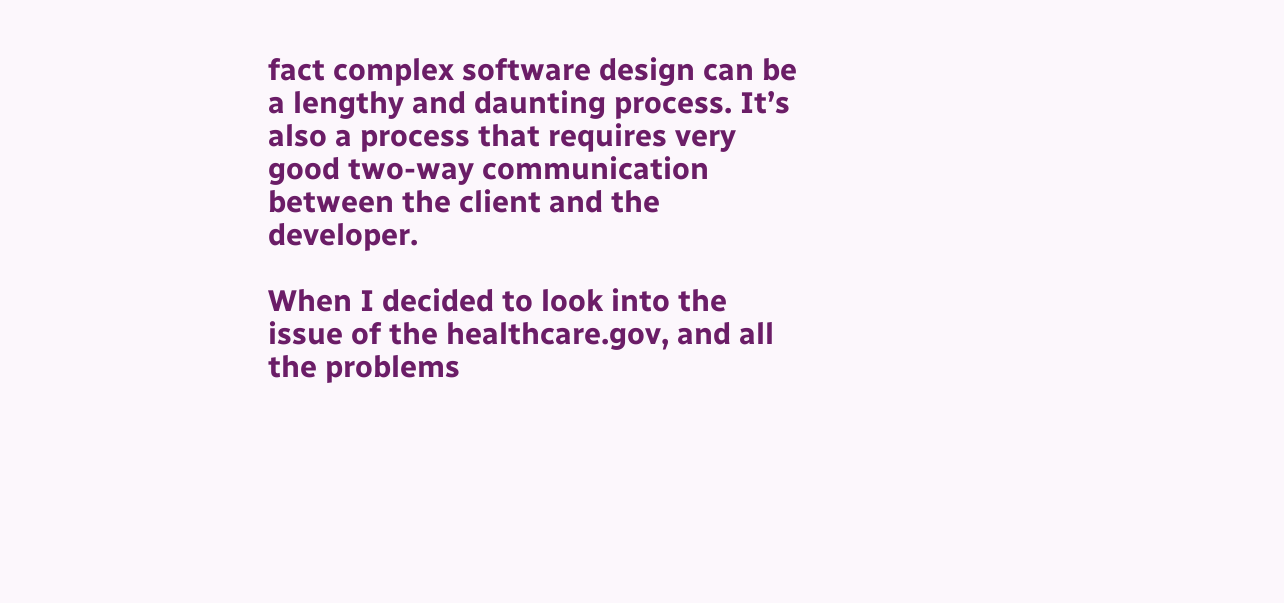fact complex software design can be a lengthy and daunting process. It’s also a process that requires very good two-way communication between the client and the developer.

When I decided to look into the issue of the healthcare.gov, and all the problems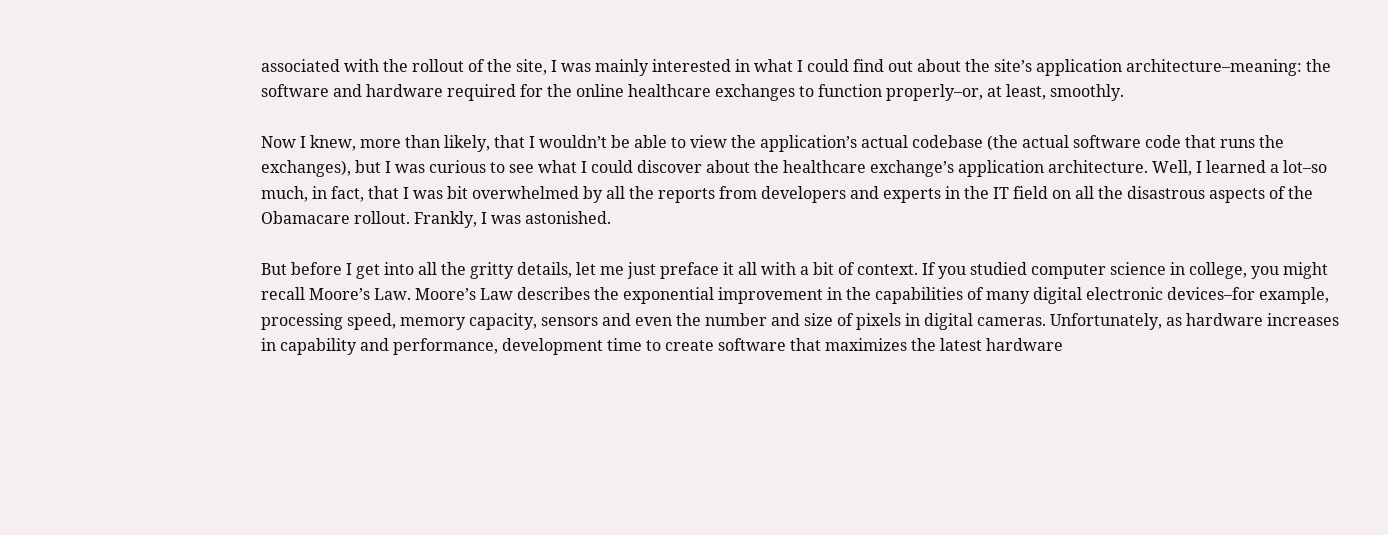associated with the rollout of the site, I was mainly interested in what I could find out about the site’s application architecture–meaning: the software and hardware required for the online healthcare exchanges to function properly–or, at least, smoothly.

Now I knew, more than likely, that I wouldn’t be able to view the application’s actual codebase (the actual software code that runs the exchanges), but I was curious to see what I could discover about the healthcare exchange’s application architecture. Well, I learned a lot–so much, in fact, that I was bit overwhelmed by all the reports from developers and experts in the IT field on all the disastrous aspects of the Obamacare rollout. Frankly, I was astonished.

But before I get into all the gritty details, let me just preface it all with a bit of context. If you studied computer science in college, you might recall Moore’s Law. Moore’s Law describes the exponential improvement in the capabilities of many digital electronic devices–for example, processing speed, memory capacity, sensors and even the number and size of pixels in digital cameras. Unfortunately, as hardware increases in capability and performance, development time to create software that maximizes the latest hardware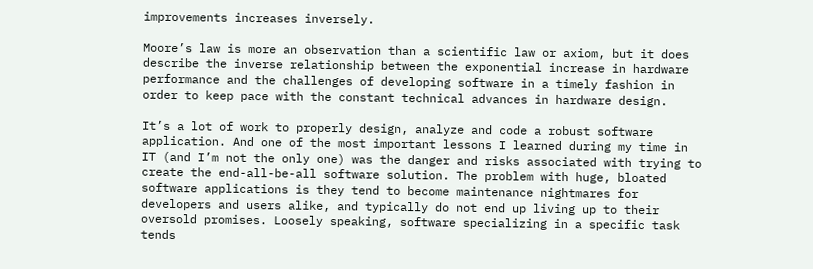improvements increases inversely.

Moore’s law is more an observation than a scientific law or axiom, but it does describe the inverse relationship between the exponential increase in hardware performance and the challenges of developing software in a timely fashion in order to keep pace with the constant technical advances in hardware design.

It’s a lot of work to properly design, analyze and code a robust software application. And one of the most important lessons I learned during my time in IT (and I’m not the only one) was the danger and risks associated with trying to create the end-all-be-all software solution. The problem with huge, bloated software applications is they tend to become maintenance nightmares for developers and users alike, and typically do not end up living up to their oversold promises. Loosely speaking, software specializing in a specific task tends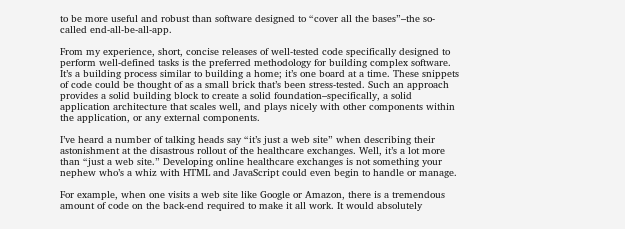to be more useful and robust than software designed to “cover all the bases”–the so-called end-all-be-all-app.

From my experience, short, concise releases of well-tested code specifically designed to perform well-defined tasks is the preferred methodology for building complex software. It’s a building process similar to building a home; it’s one board at a time. These snippets of code could be thought of as a small brick that’s been stress-tested. Such an approach provides a solid building block to create a solid foundation–specifically, a solid application architecture that scales well, and plays nicely with other components within the application, or any external components.

I’ve heard a number of talking heads say “it’s just a web site” when describing their astonishment at the disastrous rollout of the healthcare exchanges. Well, it’s a lot more than “just a web site.” Developing online healthcare exchanges is not something your nephew who’s a whiz with HTML and JavaScript could even begin to handle or manage.

For example, when one visits a web site like Google or Amazon, there is a tremendous amount of code on the back-end required to make it all work. It would absolutely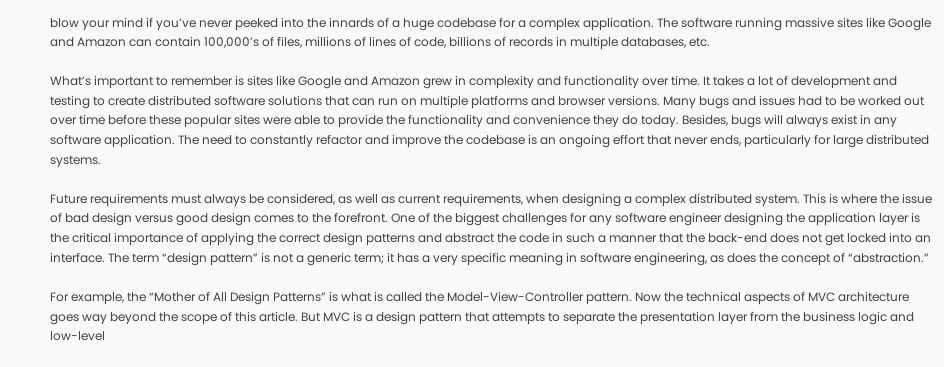blow your mind if you’ve never peeked into the innards of a huge codebase for a complex application. The software running massive sites like Google and Amazon can contain 100,000’s of files, millions of lines of code, billions of records in multiple databases, etc.

What’s important to remember is sites like Google and Amazon grew in complexity and functionality over time. It takes a lot of development and testing to create distributed software solutions that can run on multiple platforms and browser versions. Many bugs and issues had to be worked out over time before these popular sites were able to provide the functionality and convenience they do today. Besides, bugs will always exist in any software application. The need to constantly refactor and improve the codebase is an ongoing effort that never ends, particularly for large distributed systems.

Future requirements must always be considered, as well as current requirements, when designing a complex distributed system. This is where the issue of bad design versus good design comes to the forefront. One of the biggest challenges for any software engineer designing the application layer is the critical importance of applying the correct design patterns and abstract the code in such a manner that the back-end does not get locked into an interface. The term “design pattern” is not a generic term; it has a very specific meaning in software engineering, as does the concept of “abstraction.”

For example, the “Mother of All Design Patterns” is what is called the Model-View-Controller pattern. Now the technical aspects of MVC architecture goes way beyond the scope of this article. But MVC is a design pattern that attempts to separate the presentation layer from the business logic and low-level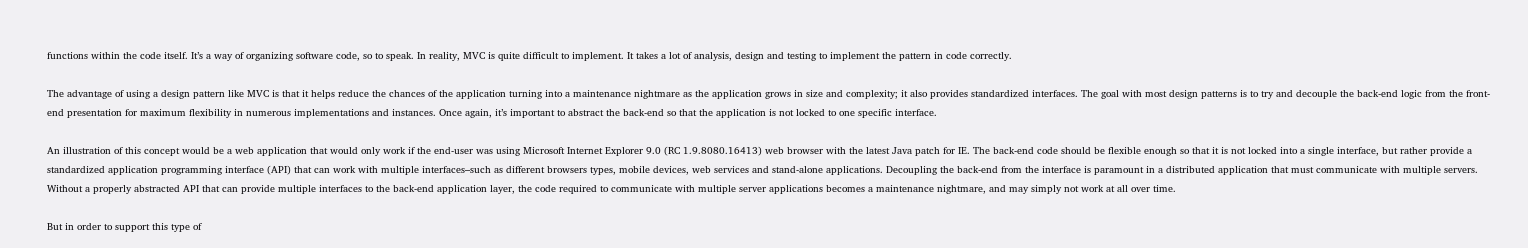functions within the code itself. It’s a way of organizing software code, so to speak. In reality, MVC is quite difficult to implement. It takes a lot of analysis, design and testing to implement the pattern in code correctly.

The advantage of using a design pattern like MVC is that it helps reduce the chances of the application turning into a maintenance nightmare as the application grows in size and complexity; it also provides standardized interfaces. The goal with most design patterns is to try and decouple the back-end logic from the front-end presentation for maximum flexibility in numerous implementations and instances. Once again, it’s important to abstract the back-end so that the application is not locked to one specific interface.

An illustration of this concept would be a web application that would only work if the end-user was using Microsoft Internet Explorer 9.0 (RC 1.9.8080.16413) web browser with the latest Java patch for IE. The back-end code should be flexible enough so that it is not locked into a single interface, but rather provide a standardized application programming interface (API) that can work with multiple interfaces–such as different browsers types, mobile devices, web services and stand-alone applications. Decoupling the back-end from the interface is paramount in a distributed application that must communicate with multiple servers. Without a properly abstracted API that can provide multiple interfaces to the back-end application layer, the code required to communicate with multiple server applications becomes a maintenance nightmare, and may simply not work at all over time.

But in order to support this type of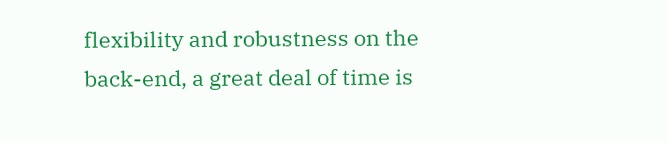flexibility and robustness on the back-end, a great deal of time is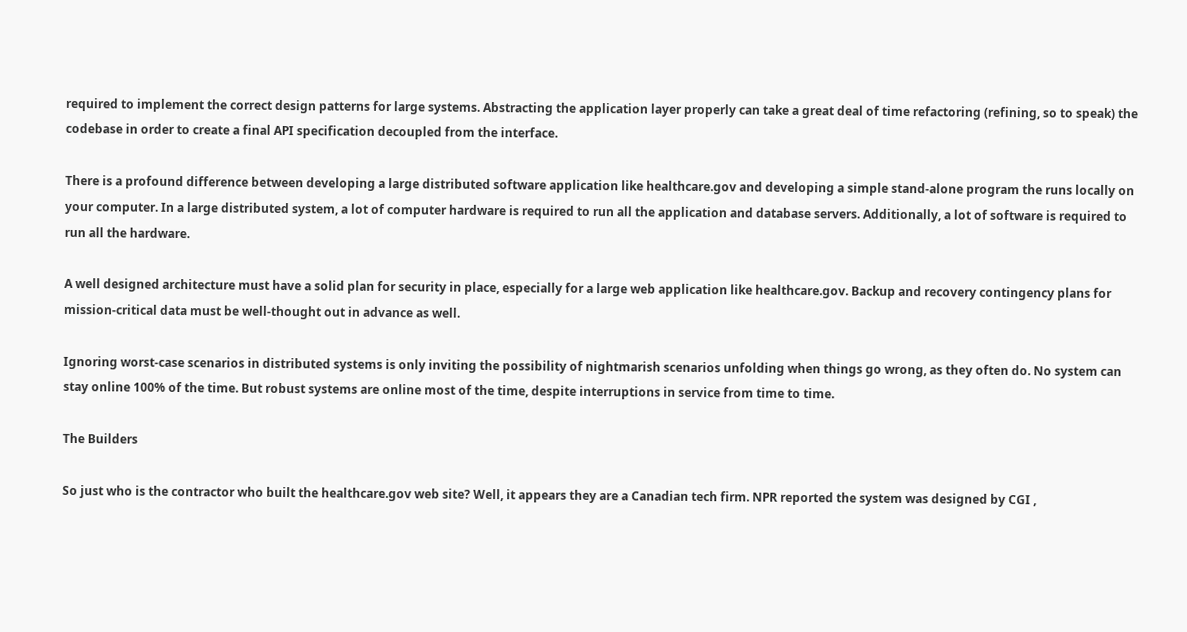required to implement the correct design patterns for large systems. Abstracting the application layer properly can take a great deal of time refactoring (refining, so to speak) the codebase in order to create a final API specification decoupled from the interface.

There is a profound difference between developing a large distributed software application like healthcare.gov and developing a simple stand-alone program the runs locally on your computer. In a large distributed system, a lot of computer hardware is required to run all the application and database servers. Additionally, a lot of software is required to run all the hardware.

A well designed architecture must have a solid plan for security in place, especially for a large web application like healthcare.gov. Backup and recovery contingency plans for mission-critical data must be well-thought out in advance as well.

Ignoring worst-case scenarios in distributed systems is only inviting the possibility of nightmarish scenarios unfolding when things go wrong, as they often do. No system can stay online 100% of the time. But robust systems are online most of the time, despite interruptions in service from time to time.

The Builders

So just who is the contractor who built the healthcare.gov web site? Well, it appears they are a Canadian tech firm. NPR reported the system was designed by CGI ,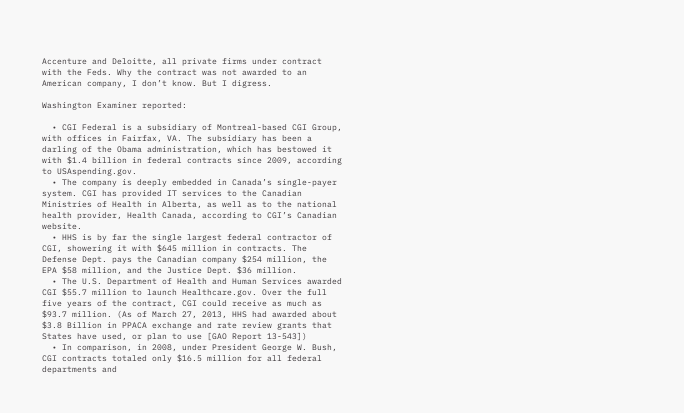Accenture and Deloitte, all private firms under contract with the Feds. Why the contract was not awarded to an American company, I don’t know. But I digress.

Washington Examiner reported:

  • CGI Federal is a subsidiary of Montreal-based CGI Group, with offices in Fairfax, VA. The subsidiary has been a darling of the Obama administration, which has bestowed it with $1.4 billion in federal contracts since 2009, according to USAspending.gov.
  • The company is deeply embedded in Canada’s single-payer system. CGI has provided IT services to the Canadian Ministries of Health in Alberta, as well as to the national health provider, Health Canada, according to CGI’s Canadian website.
  • HHS is by far the single largest federal contractor of CGI, showering it with $645 million in contracts. The Defense Dept. pays the Canadian company $254 million, the EPA $58 million, and the Justice Dept. $36 million.
  • The U.S. Department of Health and Human Services awarded CGI $55.7 million to launch Healthcare.gov. Over the full five years of the contract, CGI could receive as much as $93.7 million. (As of March 27, 2013, HHS had awarded about $3.8 Billion in PPACA exchange and rate review grants that States have used, or plan to use [GAO Report 13-543])
  • In comparison, in 2008, under President George W. Bush, CGI contracts totaled only $16.5 million for all federal departments and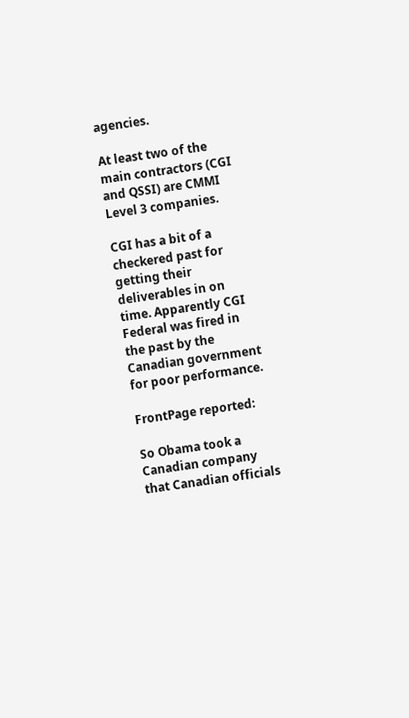agencies.

At least two of the main contractors (CGI and QSSI) are CMMI Level 3 companies.

CGI has a bit of a checkered past for getting their deliverables in on time. Apparently CGI Federal was fired in the past by the Canadian government for poor performance.

FrontPage reported:

So Obama took a Canadian company that Canadian officials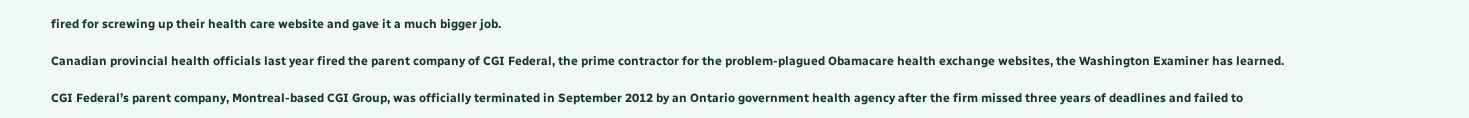fired for screwing up their health care website and gave it a much bigger job.

Canadian provincial health officials last year fired the parent company of CGI Federal, the prime contractor for the problem-plagued Obamacare health exchange websites, the Washington Examiner has learned.

CGI Federal’s parent company, Montreal-based CGI Group, was officially terminated in September 2012 by an Ontario government health agency after the firm missed three years of deadlines and failed to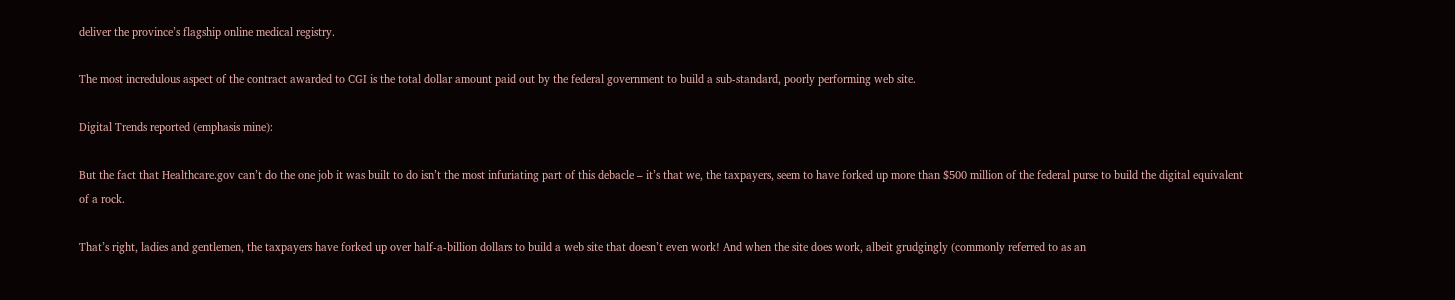deliver the province’s flagship online medical registry.

The most incredulous aspect of the contract awarded to CGI is the total dollar amount paid out by the federal government to build a sub-standard, poorly performing web site.

Digital Trends reported (emphasis mine):

But the fact that Healthcare.gov can’t do the one job it was built to do isn’t the most infuriating part of this debacle – it’s that we, the taxpayers, seem to have forked up more than $500 million of the federal purse to build the digital equivalent of a rock.

That’s right, ladies and gentlemen, the taxpayers have forked up over half-a-billion dollars to build a web site that doesn’t even work! And when the site does work, albeit grudgingly (commonly referred to as an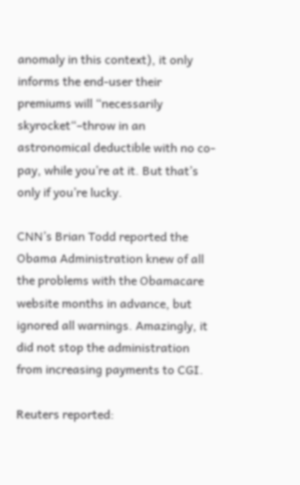anomaly in this context), it only informs the end-user their premiums will “necessarily skyrocket“–throw in an astronomical deductible with no co-pay, while you’re at it. But that’s only if you’re lucky.

CNN’s Brian Todd reported the Obama Administration knew of all the problems with the Obamacare website months in advance, but ignored all warnings. Amazingly, it did not stop the administration from increasing payments to CGI.

Reuters reported: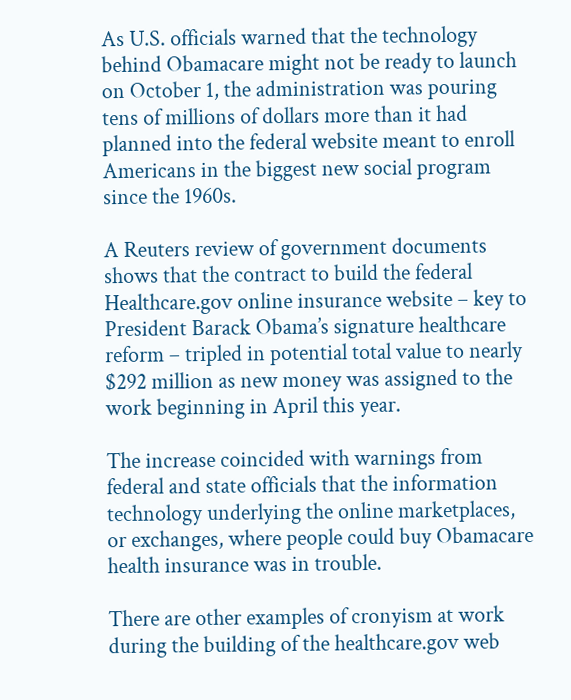As U.S. officials warned that the technology behind Obamacare might not be ready to launch on October 1, the administration was pouring tens of millions of dollars more than it had planned into the federal website meant to enroll Americans in the biggest new social program since the 1960s.

A Reuters review of government documents shows that the contract to build the federal Healthcare.gov online insurance website – key to President Barack Obama’s signature healthcare reform – tripled in potential total value to nearly $292 million as new money was assigned to the work beginning in April this year.

The increase coincided with warnings from federal and state officials that the information technology underlying the online marketplaces, or exchanges, where people could buy Obamacare health insurance was in trouble.

There are other examples of cronyism at work during the building of the healthcare.gov web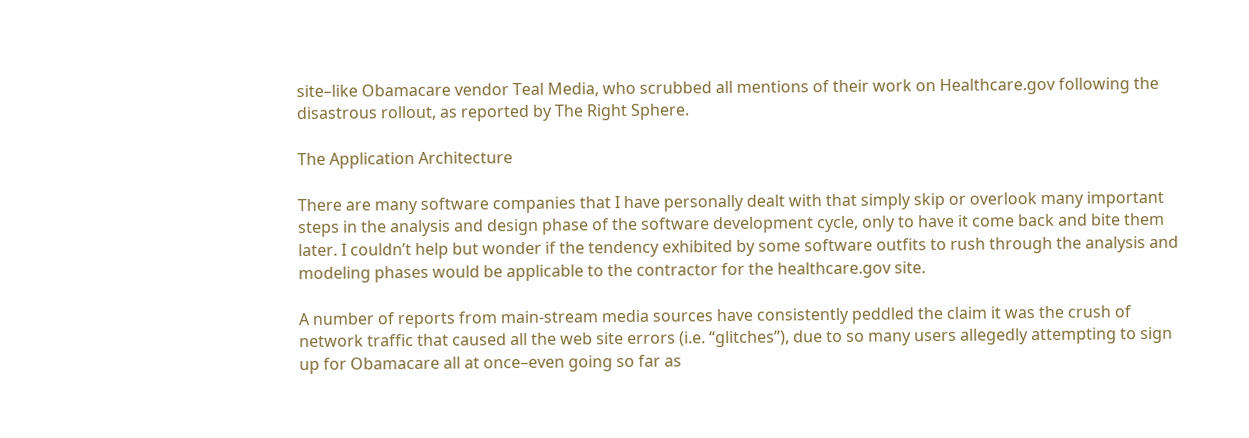site–like Obamacare vendor Teal Media, who scrubbed all mentions of their work on Healthcare.gov following the disastrous rollout, as reported by The Right Sphere.

The Application Architecture

There are many software companies that I have personally dealt with that simply skip or overlook many important steps in the analysis and design phase of the software development cycle, only to have it come back and bite them later. I couldn’t help but wonder if the tendency exhibited by some software outfits to rush through the analysis and modeling phases would be applicable to the contractor for the healthcare.gov site.

A number of reports from main-stream media sources have consistently peddled the claim it was the crush of network traffic that caused all the web site errors (i.e. “glitches”), due to so many users allegedly attempting to sign up for Obamacare all at once–even going so far as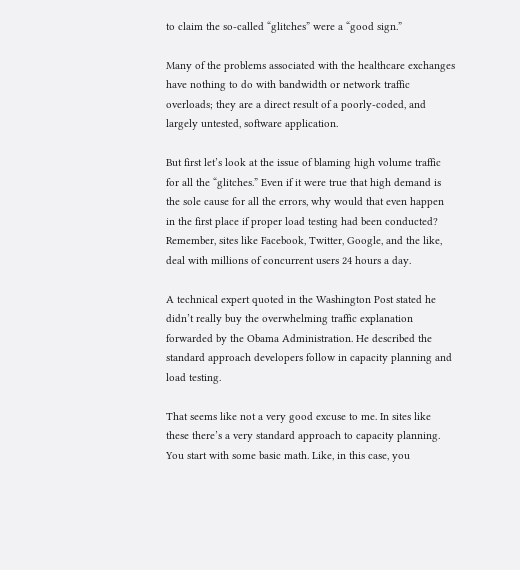to claim the so-called “glitches” were a “good sign.”

Many of the problems associated with the healthcare exchanges have nothing to do with bandwidth or network traffic overloads; they are a direct result of a poorly-coded, and largely untested, software application.

But first let’s look at the issue of blaming high volume traffic for all the “glitches.” Even if it were true that high demand is the sole cause for all the errors, why would that even happen in the first place if proper load testing had been conducted? Remember, sites like Facebook, Twitter, Google, and the like, deal with millions of concurrent users 24 hours a day.

A technical expert quoted in the Washington Post stated he didn’t really buy the overwhelming traffic explanation forwarded by the Obama Administration. He described the standard approach developers follow in capacity planning and load testing.

That seems like not a very good excuse to me. In sites like these there’s a very standard approach to capacity planning. You start with some basic math. Like, in this case, you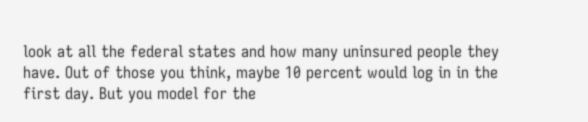look at all the federal states and how many uninsured people they have. Out of those you think, maybe 10 percent would log in in the first day. But you model for the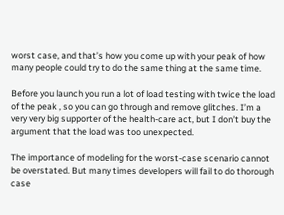worst case, and that’s how you come up with your peak of how many people could try to do the same thing at the same time.

Before you launch you run a lot of load testing with twice the load of the peak , so you can go through and remove glitches. I’m a very very big supporter of the health-care act, but I don’t buy the argument that the load was too unexpected.

The importance of modeling for the worst-case scenario cannot be overstated. But many times developers will fail to do thorough case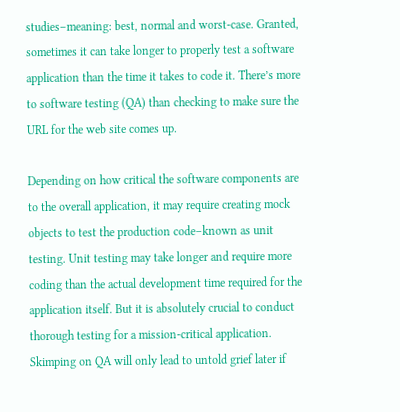studies–meaning: best, normal and worst-case. Granted, sometimes it can take longer to properly test a software application than the time it takes to code it. There’s more to software testing (QA) than checking to make sure the URL for the web site comes up.

Depending on how critical the software components are to the overall application, it may require creating mock objects to test the production code–known as unit testing. Unit testing may take longer and require more coding than the actual development time required for the application itself. But it is absolutely crucial to conduct thorough testing for a mission-critical application. Skimping on QA will only lead to untold grief later if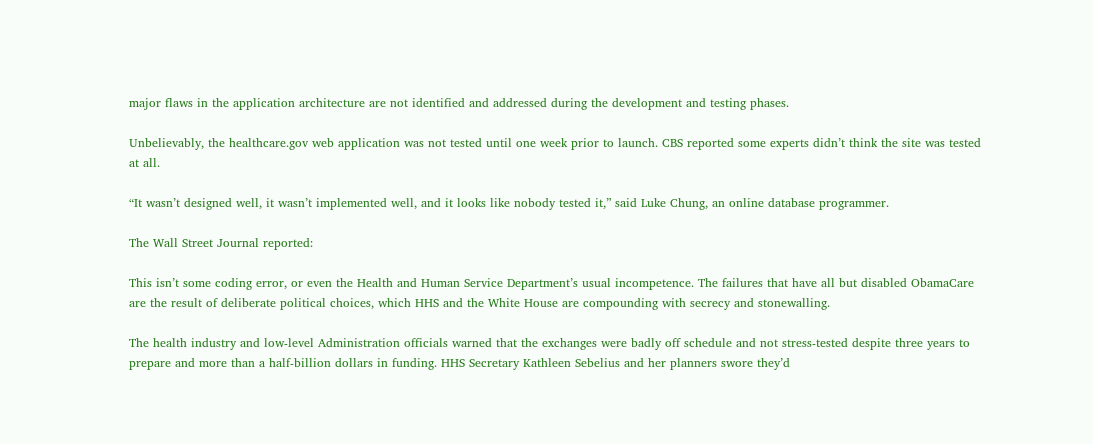major flaws in the application architecture are not identified and addressed during the development and testing phases.

Unbelievably, the healthcare.gov web application was not tested until one week prior to launch. CBS reported some experts didn’t think the site was tested at all.

“It wasn’t designed well, it wasn’t implemented well, and it looks like nobody tested it,” said Luke Chung, an online database programmer.

The Wall Street Journal reported:

This isn’t some coding error, or even the Health and Human Service Department’s usual incompetence. The failures that have all but disabled ObamaCare are the result of deliberate political choices, which HHS and the White House are compounding with secrecy and stonewalling.

The health industry and low-level Administration officials warned that the exchanges were badly off schedule and not stress-tested despite three years to prepare and more than a half-billion dollars in funding. HHS Secretary Kathleen Sebelius and her planners swore they’d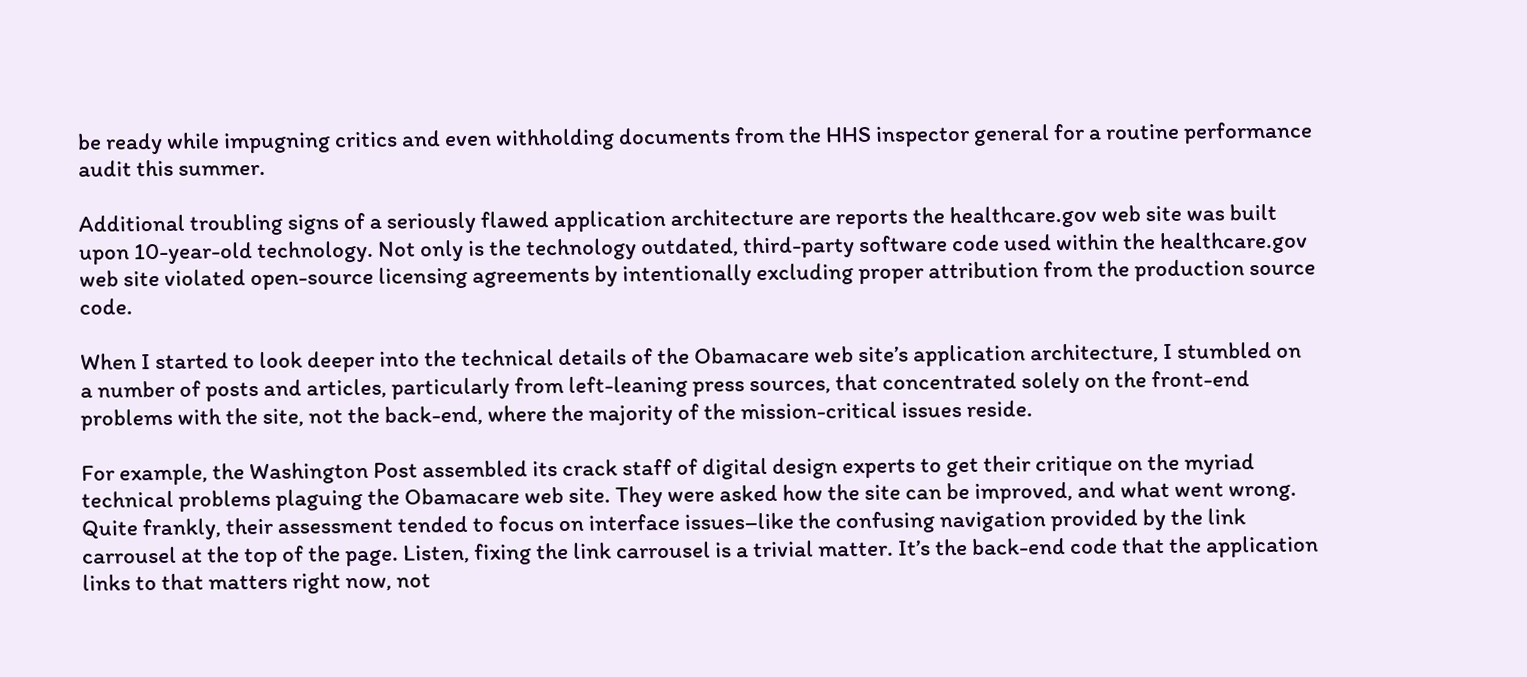be ready while impugning critics and even withholding documents from the HHS inspector general for a routine performance audit this summer.

Additional troubling signs of a seriously flawed application architecture are reports the healthcare.gov web site was built upon 10-year-old technology. Not only is the technology outdated, third-party software code used within the healthcare.gov web site violated open-source licensing agreements by intentionally excluding proper attribution from the production source code.

When I started to look deeper into the technical details of the Obamacare web site’s application architecture, I stumbled on a number of posts and articles, particularly from left-leaning press sources, that concentrated solely on the front-end problems with the site, not the back-end, where the majority of the mission-critical issues reside.

For example, the Washington Post assembled its crack staff of digital design experts to get their critique on the myriad technical problems plaguing the Obamacare web site. They were asked how the site can be improved, and what went wrong. Quite frankly, their assessment tended to focus on interface issues–like the confusing navigation provided by the link carrousel at the top of the page. Listen, fixing the link carrousel is a trivial matter. It’s the back-end code that the application links to that matters right now, not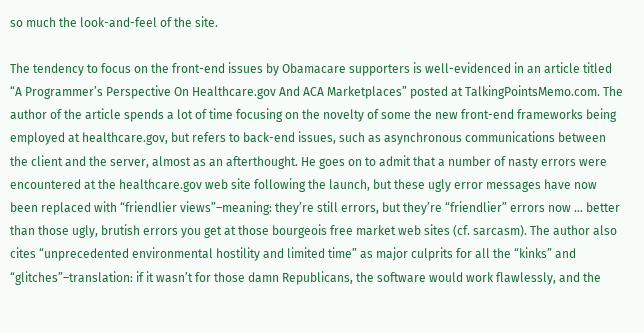so much the look-and-feel of the site.

The tendency to focus on the front-end issues by Obamacare supporters is well-evidenced in an article titled “A Programmer’s Perspective On Healthcare.gov And ACA Marketplaces” posted at TalkingPointsMemo.com. The author of the article spends a lot of time focusing on the novelty of some the new front-end frameworks being employed at healthcare.gov, but refers to back-end issues, such as asynchronous communications between the client and the server, almost as an afterthought. He goes on to admit that a number of nasty errors were encountered at the healthcare.gov web site following the launch, but these ugly error messages have now been replaced with “friendlier views”–meaning: they’re still errors, but they’re “friendlier” errors now … better than those ugly, brutish errors you get at those bourgeois free market web sites (cf. sarcasm). The author also cites “unprecedented environmental hostility and limited time” as major culprits for all the “kinks” and “glitches”–translation: if it wasn’t for those damn Republicans, the software would work flawlessly, and the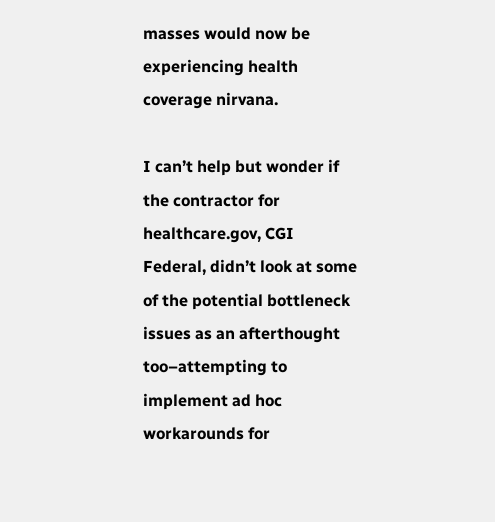masses would now be experiencing health coverage nirvana.

I can’t help but wonder if the contractor for healthcare.gov, CGI Federal, didn’t look at some of the potential bottleneck issues as an afterthought too–attempting to implement ad hoc workarounds for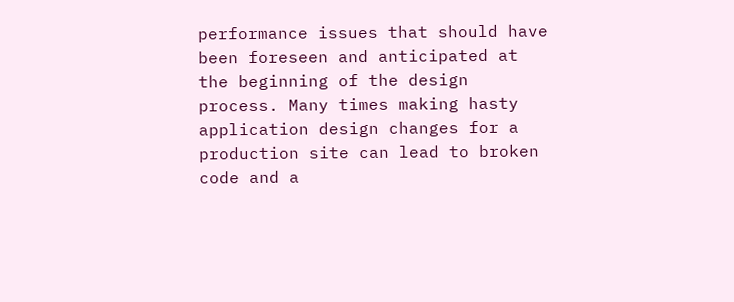performance issues that should have been foreseen and anticipated at the beginning of the design process. Many times making hasty application design changes for a production site can lead to broken code and a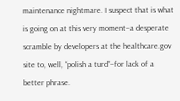maintenance nightmare. I suspect that is what is going on at this very moment–a desperate scramble by developers at the healthcare.gov site to, well, “polish a turd”–for lack of a better phrase.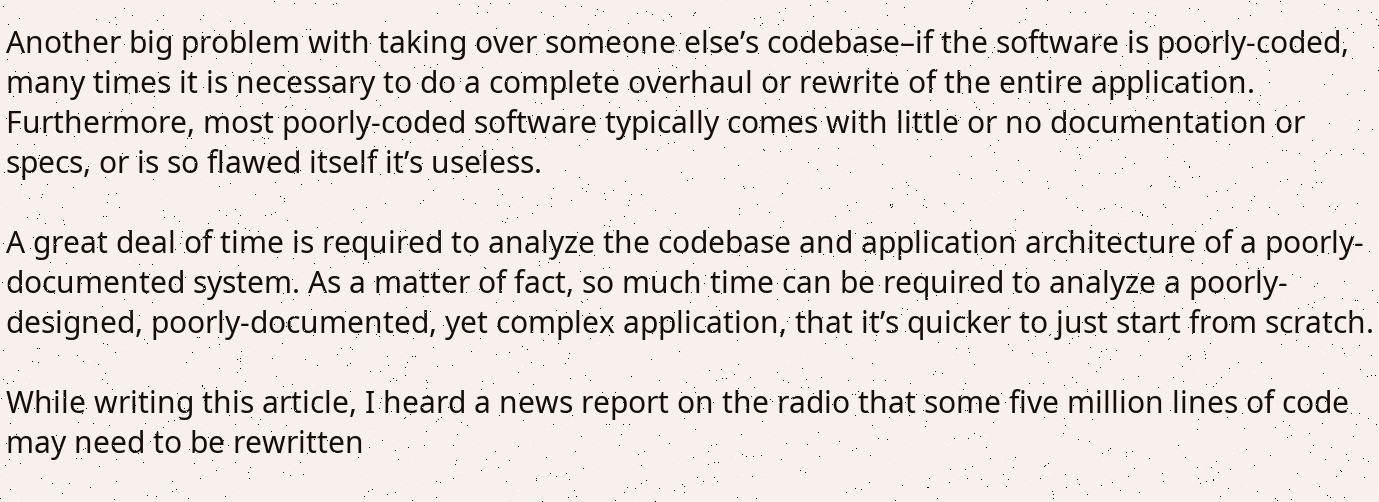Another big problem with taking over someone else’s codebase–if the software is poorly-coded, many times it is necessary to do a complete overhaul or rewrite of the entire application. Furthermore, most poorly-coded software typically comes with little or no documentation or specs, or is so flawed itself it’s useless.

A great deal of time is required to analyze the codebase and application architecture of a poorly-documented system. As a matter of fact, so much time can be required to analyze a poorly-designed, poorly-documented, yet complex application, that it’s quicker to just start from scratch.

While writing this article, I heard a news report on the radio that some five million lines of code may need to be rewritten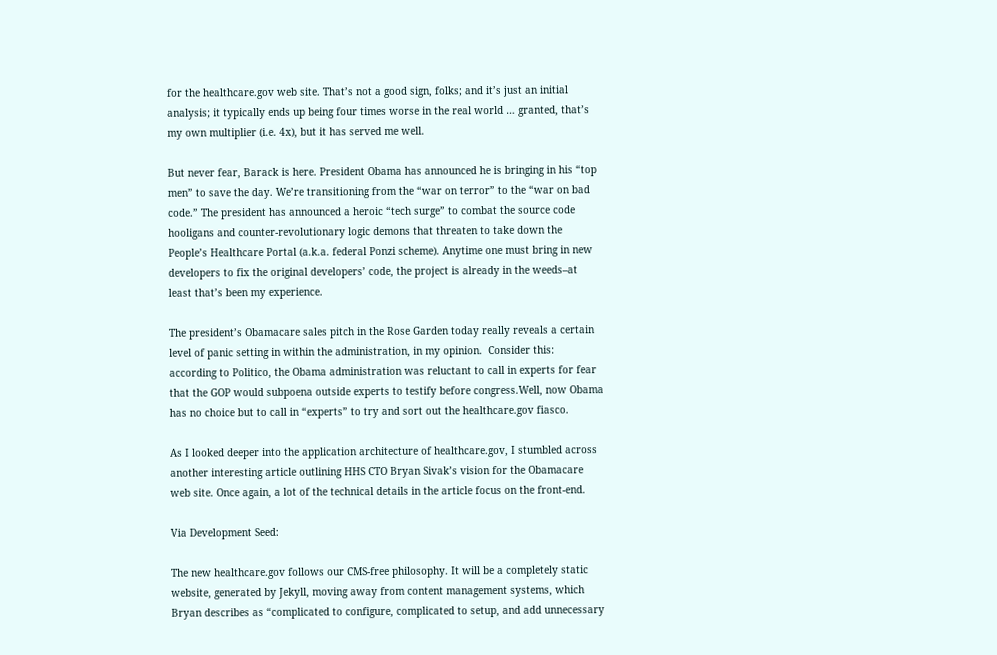for the healthcare.gov web site. That’s not a good sign, folks; and it’s just an initial analysis; it typically ends up being four times worse in the real world … granted, that’s my own multiplier (i.e. 4x), but it has served me well.

But never fear, Barack is here. President Obama has announced he is bringing in his “top men” to save the day. We’re transitioning from the “war on terror” to the “war on bad code.” The president has announced a heroic “tech surge” to combat the source code hooligans and counter-revolutionary logic demons that threaten to take down the People’s Healthcare Portal (a.k.a. federal Ponzi scheme). Anytime one must bring in new developers to fix the original developers’ code, the project is already in the weeds–at least that’s been my experience.

The president’s Obamacare sales pitch in the Rose Garden today really reveals a certain level of panic setting in within the administration, in my opinion.  Consider this: according to Politico, the Obama administration was reluctant to call in experts for fear that the GOP would subpoena outside experts to testify before congress.Well, now Obama has no choice but to call in “experts” to try and sort out the healthcare.gov fiasco.

As I looked deeper into the application architecture of healthcare.gov, I stumbled across another interesting article outlining HHS CTO Bryan Sivak’s vision for the Obamacare web site. Once again, a lot of the technical details in the article focus on the front-end.

Via Development Seed:

The new healthcare.gov follows our CMS-free philosophy. It will be a completely static website, generated by Jekyll, moving away from content management systems, which Bryan describes as “complicated to configure, complicated to setup, and add unnecessary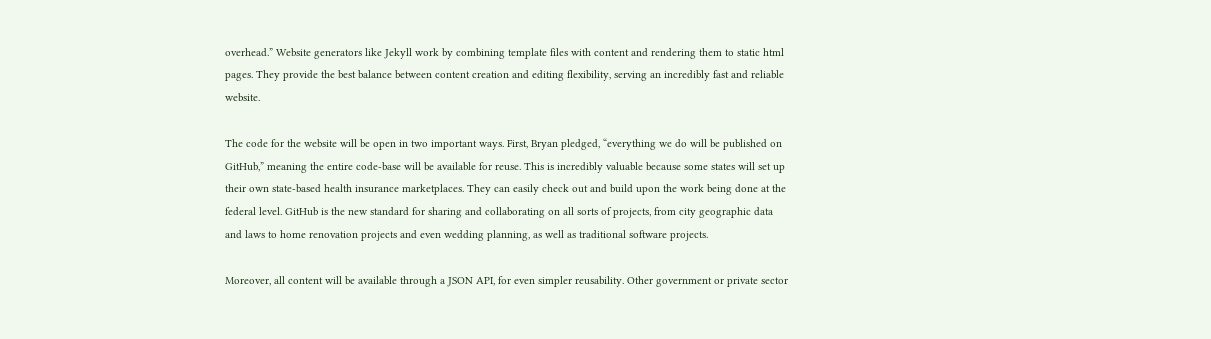overhead.” Website generators like Jekyll work by combining template files with content and rendering them to static html pages. They provide the best balance between content creation and editing flexibility, serving an incredibly fast and reliable website.

The code for the website will be open in two important ways. First, Bryan pledged, “everything we do will be published on GitHub,” meaning the entire code-base will be available for reuse. This is incredibly valuable because some states will set up their own state-based health insurance marketplaces. They can easily check out and build upon the work being done at the federal level. GitHub is the new standard for sharing and collaborating on all sorts of projects, from city geographic data and laws to home renovation projects and even wedding planning, as well as traditional software projects.

Moreover, all content will be available through a JSON API, for even simpler reusability. Other government or private sector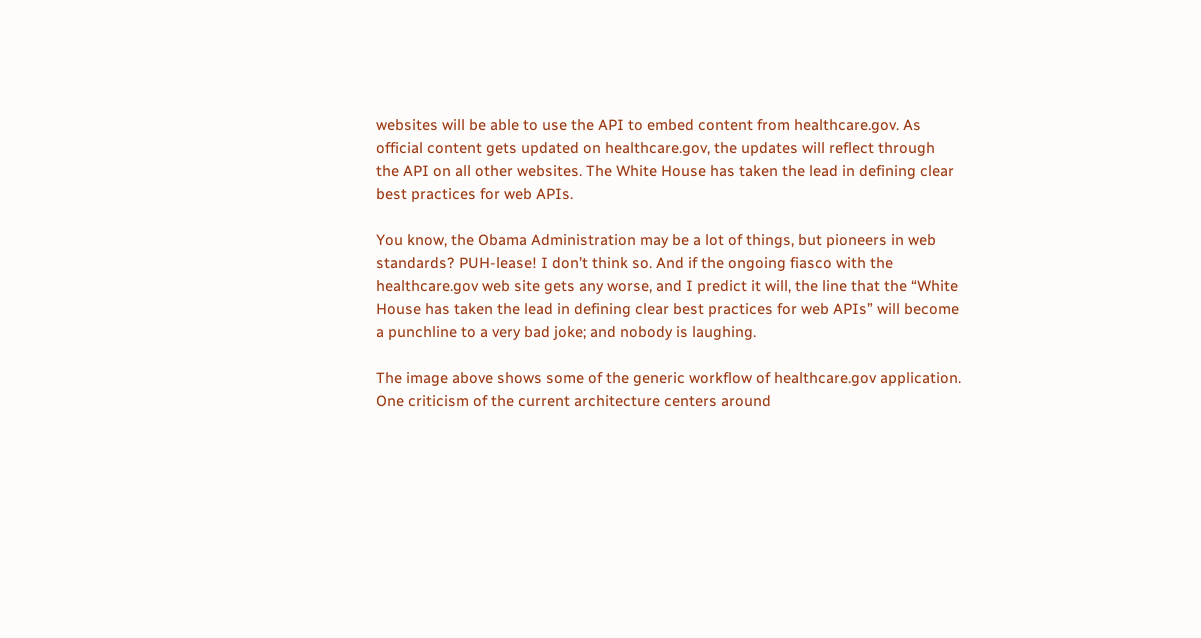websites will be able to use the API to embed content from healthcare.gov. As official content gets updated on healthcare.gov, the updates will reflect through the API on all other websites. The White House has taken the lead in defining clear best practices for web APIs.

You know, the Obama Administration may be a lot of things, but pioneers in web standards? PUH-lease! I don’t think so. And if the ongoing fiasco with the healthcare.gov web site gets any worse, and I predict it will, the line that the “White House has taken the lead in defining clear best practices for web APIs” will become a punchline to a very bad joke; and nobody is laughing.

The image above shows some of the generic workflow of healthcare.gov application. One criticism of the current architecture centers around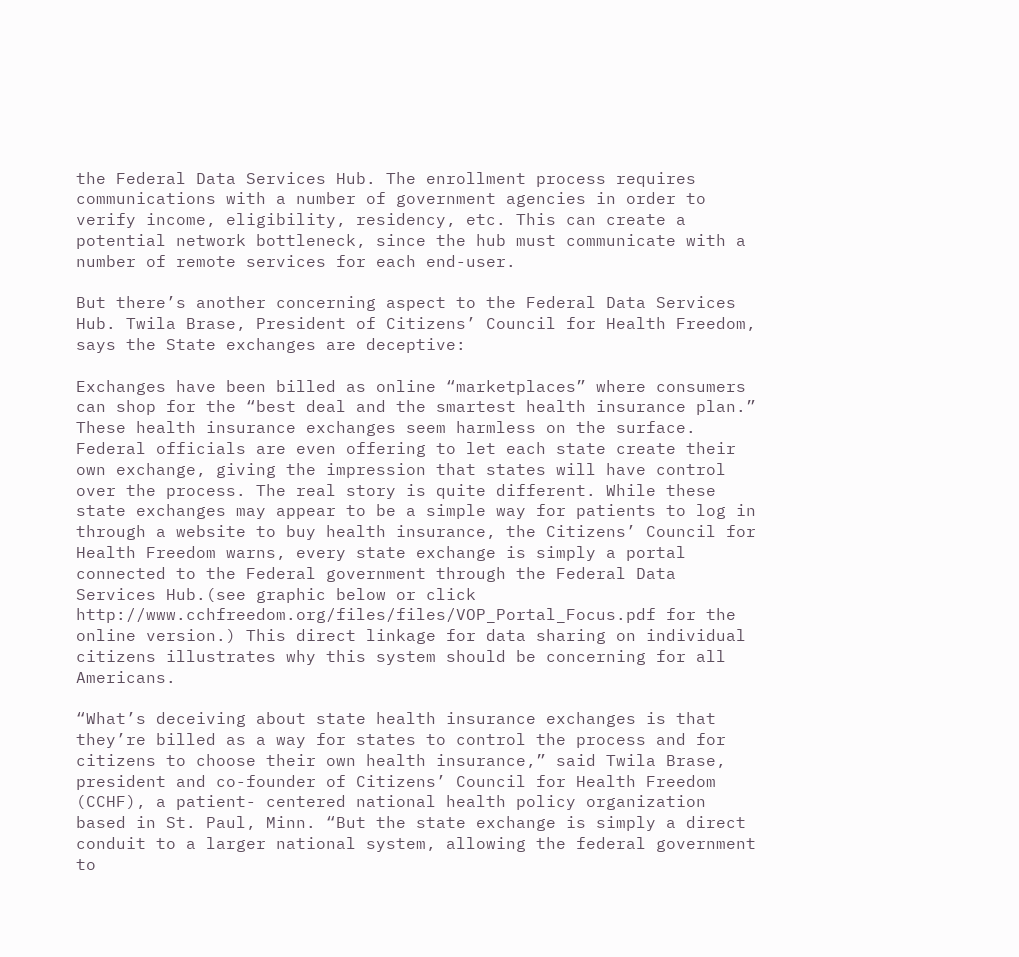the Federal Data Services Hub. The enrollment process requires communications with a number of government agencies in order to verify income, eligibility, residency, etc. This can create a potential network bottleneck, since the hub must communicate with a number of remote services for each end-user.

But there’s another concerning aspect to the Federal Data Services Hub. Twila Brase, President of Citizens’ Council for Health Freedom, says the State exchanges are deceptive:

Exchanges have been billed as online “marketplaces” where consumers can shop for the “best deal and the smartest health insurance plan.” These health insurance exchanges seem harmless on the surface. Federal officials are even offering to let each state create their own exchange, giving the impression that states will have control over the process. The real story is quite different. While these state exchanges may appear to be a simple way for patients to log in through a website to buy health insurance, the Citizens’ Council for Health Freedom warns, every state exchange is simply a portal connected to the Federal government through the Federal Data Services Hub.(see graphic below or click http://www.cchfreedom.org/files/files/VOP_Portal_Focus.pdf for the online version.) This direct linkage for data sharing on individual citizens illustrates why this system should be concerning for all Americans.

“What’s deceiving about state health insurance exchanges is that they’re billed as a way for states to control the process and for citizens to choose their own health insurance,” said Twila Brase, president and co-founder of Citizens’ Council for Health Freedom (CCHF), a patient- centered national health policy organization based in St. Paul, Minn. “But the state exchange is simply a direct conduit to a larger national system, allowing the federal government to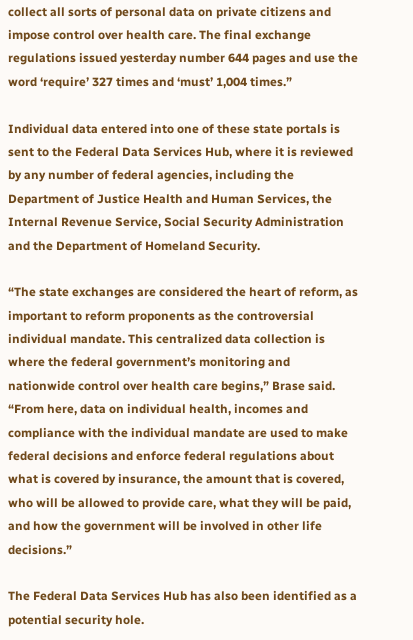collect all sorts of personal data on private citizens and impose control over health care. The final exchange regulations issued yesterday number 644 pages and use the word ‘require’ 327 times and ‘must’ 1,004 times.”

Individual data entered into one of these state portals is sent to the Federal Data Services Hub, where it is reviewed by any number of federal agencies, including the Department of Justice Health and Human Services, the Internal Revenue Service, Social Security Administration and the Department of Homeland Security.

“The state exchanges are considered the heart of reform, as important to reform proponents as the controversial individual mandate. This centralized data collection is where the federal government’s monitoring and nationwide control over health care begins,” Brase said. “From here, data on individual health, incomes and compliance with the individual mandate are used to make federal decisions and enforce federal regulations about what is covered by insurance, the amount that is covered, who will be allowed to provide care, what they will be paid, and how the government will be involved in other life decisions.”

The Federal Data Services Hub has also been identified as a potential security hole.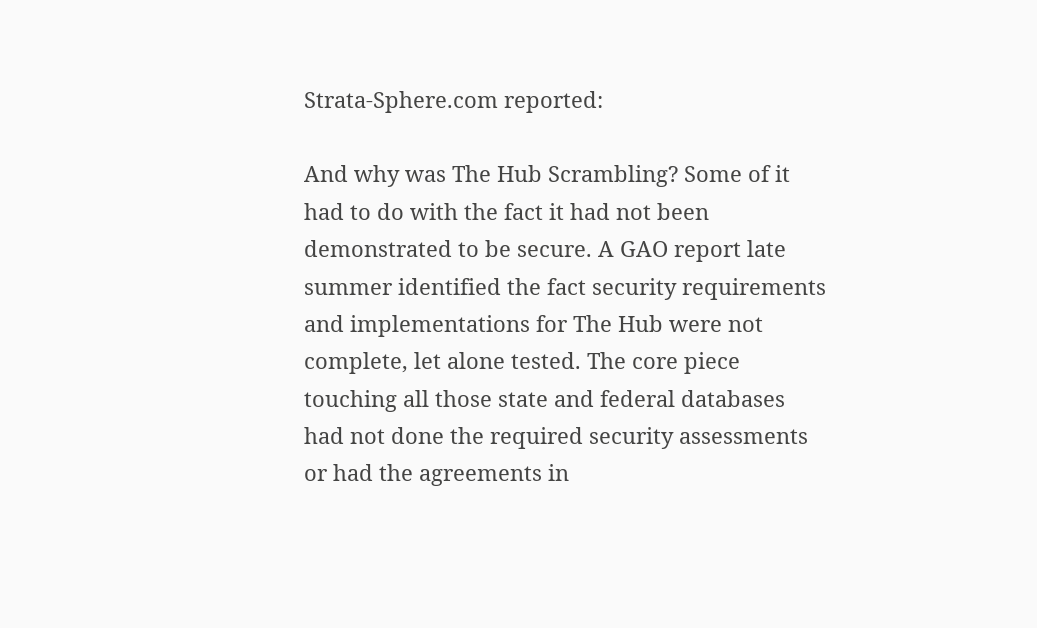Strata-Sphere.com reported:

And why was The Hub Scrambling? Some of it had to do with the fact it had not been demonstrated to be secure. A GAO report late summer identified the fact security requirements and implementations for The Hub were not complete, let alone tested. The core piece touching all those state and federal databases had not done the required security assessments or had the agreements in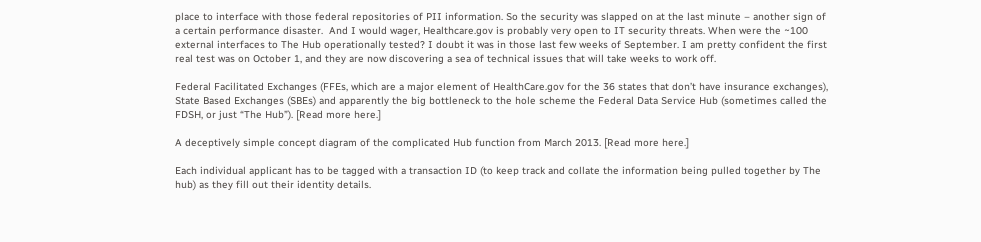place to interface with those federal repositories of PII information. So the security was slapped on at the last minute – another sign of a certain performance disaster.  And I would wager, Healthcare.gov is probably very open to IT security threats. When were the ~100 external interfaces to The Hub operationally tested? I doubt it was in those last few weeks of September. I am pretty confident the first real test was on October 1, and they are now discovering a sea of technical issues that will take weeks to work off.

Federal Facilitated Exchanges (FFEs, which are a major element of HealthCare.gov for the 36 states that don’t have insurance exchanges), State Based Exchanges (SBEs) and apparently the big bottleneck to the hole scheme the Federal Data Service Hub (sometimes called the FDSH, or just “The Hub”). [Read more here.]

A deceptively simple concept diagram of the complicated Hub function from March 2013. [Read more here.]

Each individual applicant has to be tagged with a transaction ID (to keep track and collate the information being pulled together by The hub) as they fill out their identity details.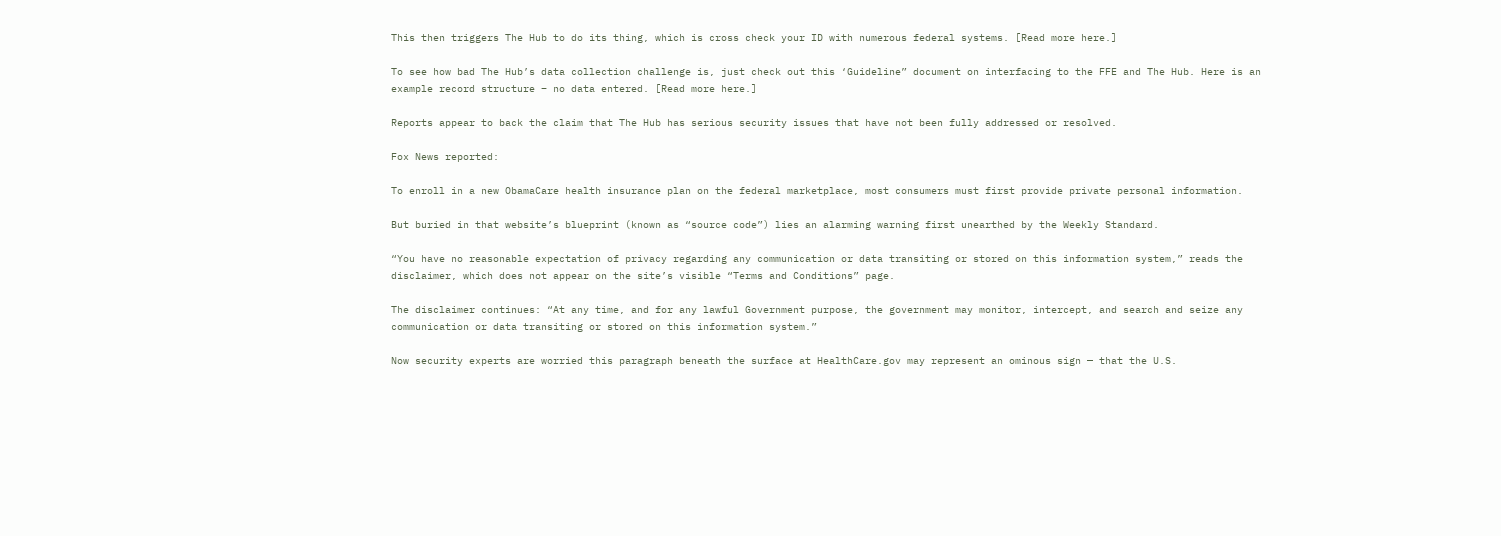This then triggers The Hub to do its thing, which is cross check your ID with numerous federal systems. [Read more here.]

To see how bad The Hub’s data collection challenge is, just check out this ‘Guideline” document on interfacing to the FFE and The Hub. Here is an example record structure – no data entered. [Read more here.]

Reports appear to back the claim that The Hub has serious security issues that have not been fully addressed or resolved.

Fox News reported:

To enroll in a new ObamaCare health insurance plan on the federal marketplace, most consumers must first provide private personal information.

But buried in that website’s blueprint (known as “source code”) lies an alarming warning first unearthed by the Weekly Standard.

“You have no reasonable expectation of privacy regarding any communication or data transiting or stored on this information system,” reads the disclaimer, which does not appear on the site’s visible “Terms and Conditions” page.

The disclaimer continues: “At any time, and for any lawful Government purpose, the government may monitor, intercept, and search and seize any communication or data transiting or stored on this information system.”

Now security experts are worried this paragraph beneath the surface at HealthCare.gov may represent an ominous sign — that the U.S.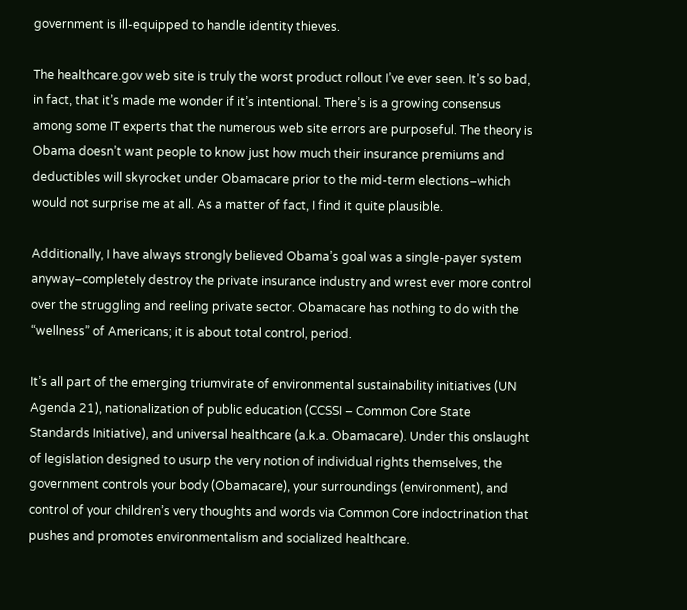government is ill-equipped to handle identity thieves.

The healthcare.gov web site is truly the worst product rollout I’ve ever seen. It’s so bad, in fact, that it’s made me wonder if it’s intentional. There’s is a growing consensus among some IT experts that the numerous web site errors are purposeful. The theory is Obama doesn’t want people to know just how much their insurance premiums and deductibles will skyrocket under Obamacare prior to the mid-term elections–which would not surprise me at all. As a matter of fact, I find it quite plausible.

Additionally, I have always strongly believed Obama’s goal was a single-payer system anyway–completely destroy the private insurance industry and wrest ever more control over the struggling and reeling private sector. Obamacare has nothing to do with the “wellness” of Americans; it is about total control, period.

It’s all part of the emerging triumvirate of environmental sustainability initiatives (UN Agenda 21), nationalization of public education (CCSSI – Common Core State Standards Initiative), and universal healthcare (a.k.a. Obamacare). Under this onslaught of legislation designed to usurp the very notion of individual rights themselves, the government controls your body (Obamacare), your surroundings (environment), and control of your children’s very thoughts and words via Common Core indoctrination that pushes and promotes environmentalism and socialized healthcare.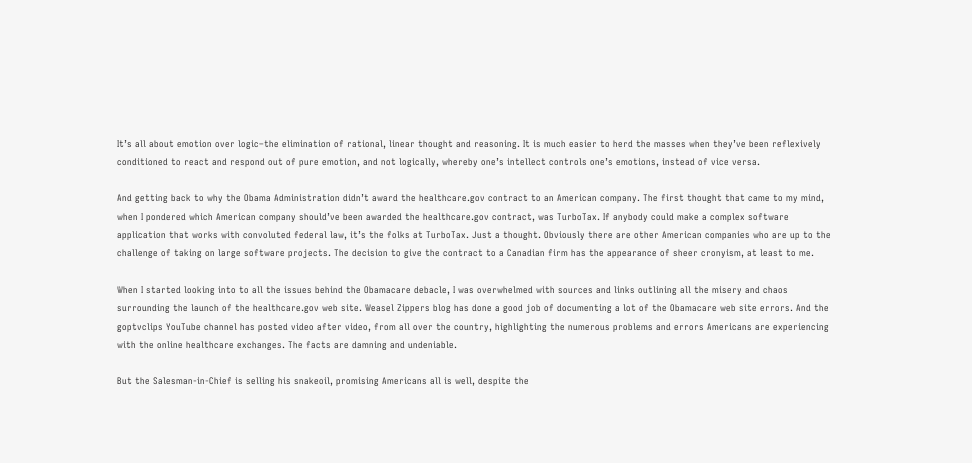It’s all about emotion over logic–the elimination of rational, linear thought and reasoning. It is much easier to herd the masses when they’ve been reflexively conditioned to react and respond out of pure emotion, and not logically, whereby one’s intellect controls one’s emotions, instead of vice versa.

And getting back to why the Obama Administration didn’t award the healthcare.gov contract to an American company. The first thought that came to my mind, when I pondered which American company should’ve been awarded the healthcare.gov contract, was TurboTax. If anybody could make a complex software application that works with convoluted federal law, it’s the folks at TurboTax. Just a thought. Obviously there are other American companies who are up to the challenge of taking on large software projects. The decision to give the contract to a Canadian firm has the appearance of sheer cronyism, at least to me.

When I started looking into to all the issues behind the Obamacare debacle, I was overwhelmed with sources and links outlining all the misery and chaos surrounding the launch of the healthcare.gov web site. Weasel Zippers blog has done a good job of documenting a lot of the Obamacare web site errors. And the goptvclips YouTube channel has posted video after video, from all over the country, highlighting the numerous problems and errors Americans are experiencing with the online healthcare exchanges. The facts are damning and undeniable.

But the Salesman-in-Chief is selling his snakeoil, promising Americans all is well, despite the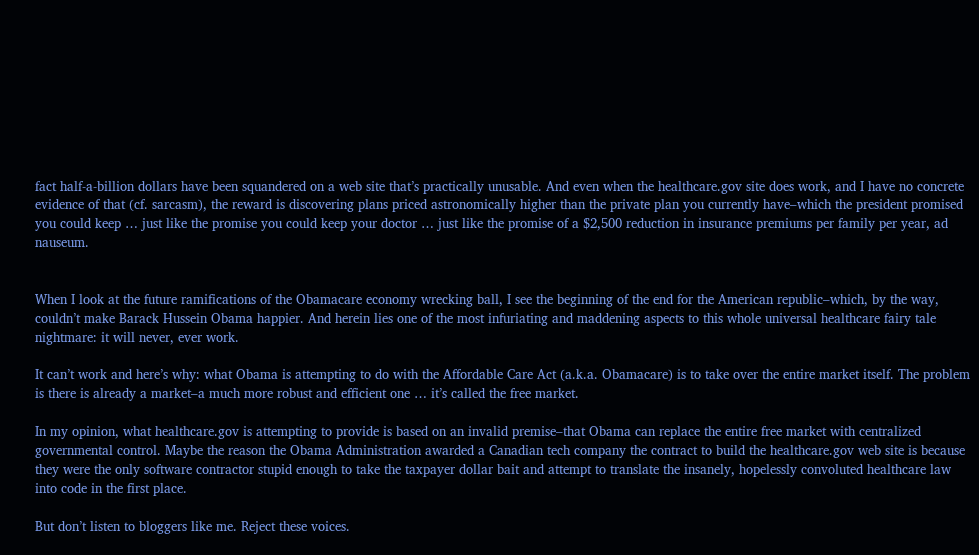fact half-a-billion dollars have been squandered on a web site that’s practically unusable. And even when the healthcare.gov site does work, and I have no concrete evidence of that (cf. sarcasm), the reward is discovering plans priced astronomically higher than the private plan you currently have–which the president promised you could keep … just like the promise you could keep your doctor … just like the promise of a $2,500 reduction in insurance premiums per family per year, ad nauseum.


When I look at the future ramifications of the Obamacare economy wrecking ball, I see the beginning of the end for the American republic–which, by the way, couldn’t make Barack Hussein Obama happier. And herein lies one of the most infuriating and maddening aspects to this whole universal healthcare fairy tale nightmare: it will never, ever work.

It can’t work and here’s why: what Obama is attempting to do with the Affordable Care Act (a.k.a. Obamacare) is to take over the entire market itself. The problem is there is already a market–a much more robust and efficient one … it’s called the free market.

In my opinion, what healthcare.gov is attempting to provide is based on an invalid premise–that Obama can replace the entire free market with centralized governmental control. Maybe the reason the Obama Administration awarded a Canadian tech company the contract to build the healthcare.gov web site is because they were the only software contractor stupid enough to take the taxpayer dollar bait and attempt to translate the insanely, hopelessly convoluted healthcare law into code in the first place.

But don’t listen to bloggers like me. Reject these voices.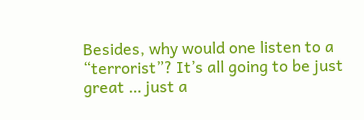Besides, why would one listen to a “terrorist”? It’s all going to be just great … just a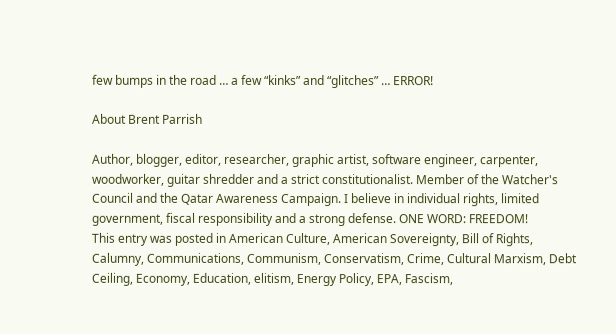few bumps in the road … a few “kinks” and “glitches” … ERROR!

About Brent Parrish

Author, blogger, editor, researcher, graphic artist, software engineer, carpenter, woodworker, guitar shredder and a strict constitutionalist. Member of the Watcher's Council and the Qatar Awareness Campaign. I believe in individual rights, limited government, fiscal responsibility and a strong defense. ONE WORD: FREEDOM!
This entry was posted in American Culture, American Sovereignty, Bill of Rights, Calumny, Communications, Communism, Conservatism, Crime, Cultural Marxism, Debt Ceiling, Economy, Education, elitism, Energy Policy, EPA, Fascism,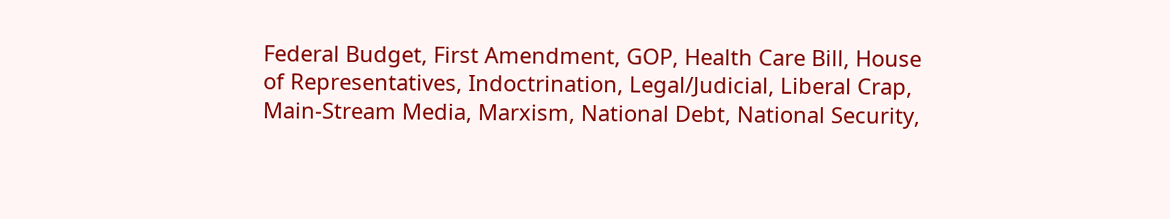Federal Budget, First Amendment, GOP, Health Care Bill, House of Representatives, Indoctrination, Legal/Judicial, Liberal Crap, Main-Stream Media, Marxism, National Debt, National Security,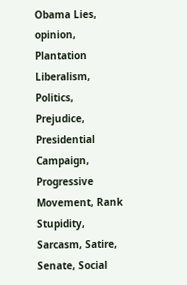Obama Lies, opinion, Plantation Liberalism, Politics, Prejudice, Presidential Campaign, Progressive Movement, Rank Stupidity, Sarcasm, Satire, Senate, Social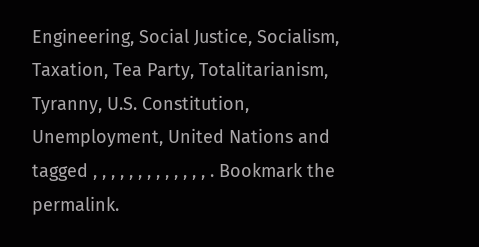Engineering, Social Justice, Socialism, Taxation, Tea Party, Totalitarianism, Tyranny, U.S. Constitution, Unemployment, United Nations and tagged , , , , , , , , , , , , , . Bookmark the permalink.